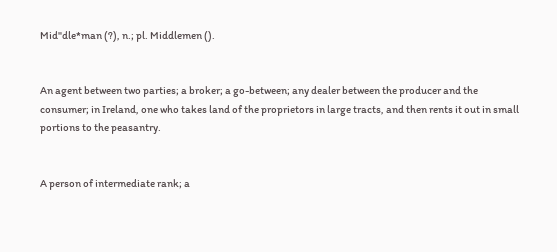Mid"dle*man (?), n.; pl. Middlemen ().


An agent between two parties; a broker; a go-between; any dealer between the producer and the consumer; in Ireland, one who takes land of the proprietors in large tracts, and then rents it out in small portions to the peasantry.


A person of intermediate rank; a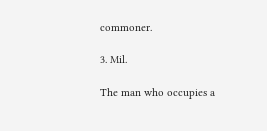commoner.

3. Mil.

The man who occupies a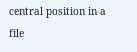central position in a file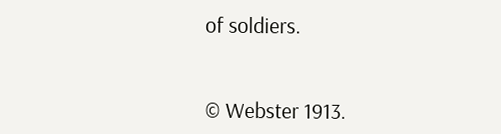of soldiers.


© Webster 1913.